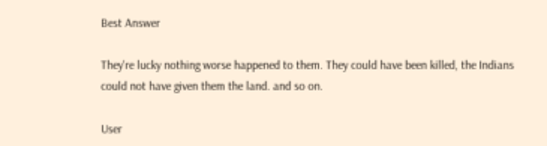Best Answer

They're lucky nothing worse happened to them. They could have been killed, the Indians could not have given them the land. and so on.

User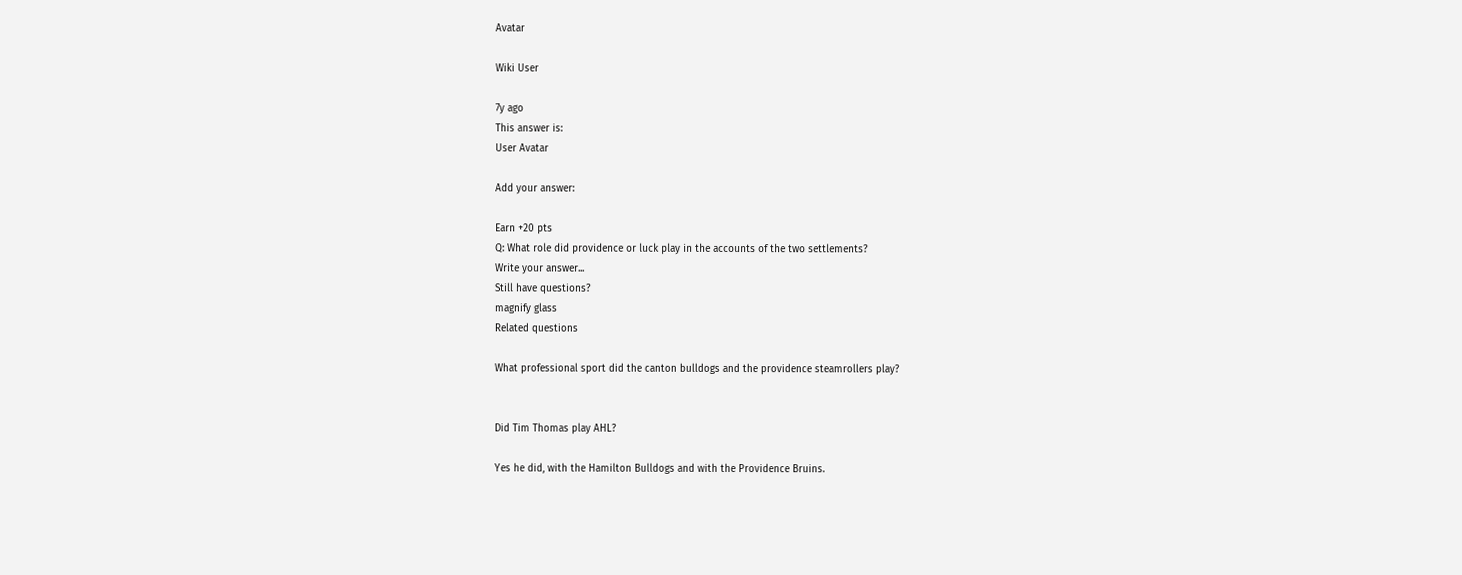Avatar

Wiki User

7y ago
This answer is:
User Avatar

Add your answer:

Earn +20 pts
Q: What role did providence or luck play in the accounts of the two settlements?
Write your answer...
Still have questions?
magnify glass
Related questions

What professional sport did the canton bulldogs and the providence steamrollers play?


Did Tim Thomas play AHL?

Yes he did, with the Hamilton Bulldogs and with the Providence Bruins.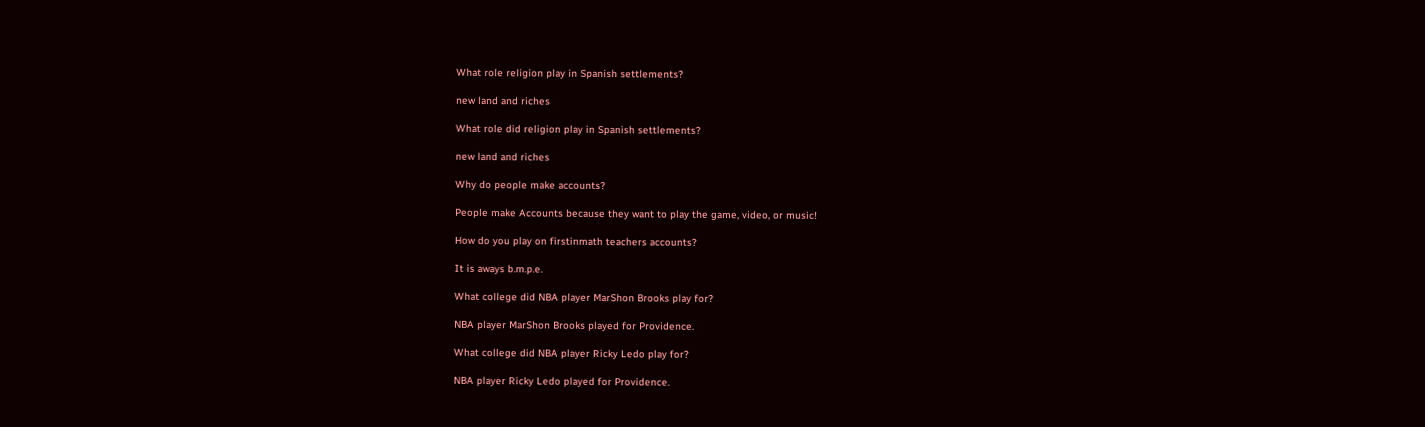What role religion play in Spanish settlements?

new land and riches

What role did religion play in Spanish settlements?

new land and riches

Why do people make accounts?

People make Accounts because they want to play the game, video, or music!

How do you play on firstinmath teachers accounts?

It is aways b.m.p.e.

What college did NBA player MarShon Brooks play for?

NBA player MarShon Brooks played for Providence.

What college did NBA player Ricky Ledo play for?

NBA player Ricky Ledo played for Providence.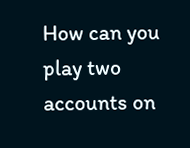How can you play two accounts on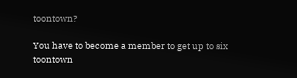toontown?

You have to become a member to get up to six toontown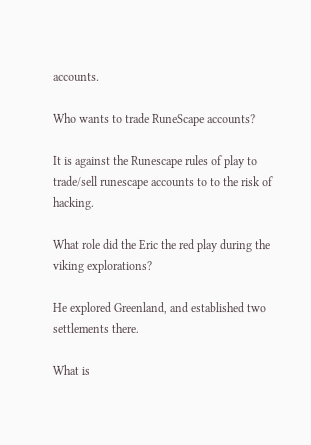accounts.

Who wants to trade RuneScape accounts?

It is against the Runescape rules of play to trade/sell runescape accounts to to the risk of hacking.

What role did the Eric the red play during the viking explorations?

He explored Greenland, and established two settlements there.

What is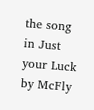the song in Just your Luck by McFly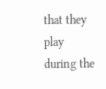that they play during the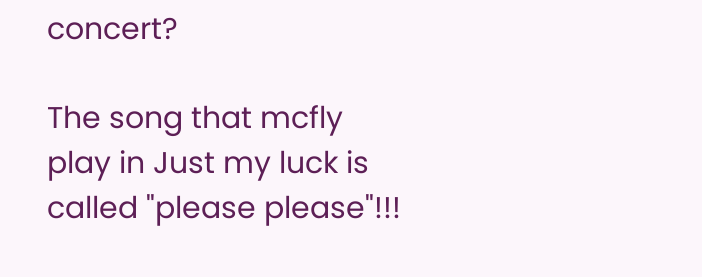concert?

The song that mcfly play in Just my luck is called "please please"!!!